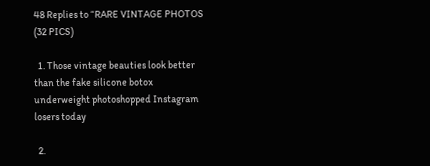48 Replies to “RARE VINTAGE PHOTOS (32 PICS)

  1. Those vintage beauties look better than the fake silicone botox underweight photoshopped Instagram losers today

  2.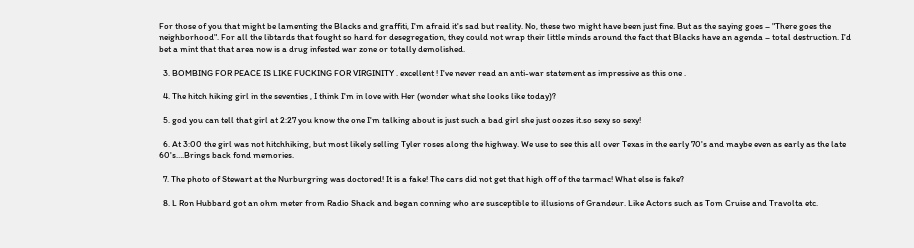For those of you that might be lamenting the Blacks and graffiti, I'm afraid it's sad but reality. No, these two might have been just fine. But as the saying goes – "There goes the neighborhood". For all the libtards that fought so hard for desegregation, they could not wrap their little minds around the fact that Blacks have an agenda – total destruction. I'd bet a mint that that area now is a drug infested war zone or totally demolished.

  3. BOMBING FOR PEACE IS LIKE FUCKING FOR VIRGINITY . excellent ! I've never read an anti-war statement as impressive as this one .

  4. The hitch hiking girl in the seventies , I think I'm in love with Her (wonder what she looks like today)?

  5. god you can tell that girl at 2:27 you know the one I'm talking about is just such a bad girl she just oozes it.so sexy so sexy!

  6. At 3:00 the girl was not hitchhiking, but most likely selling Tyler roses along the highway. We use to see this all over Texas in the early 70's and maybe even as early as the late 60's….Brings back fond memories.

  7. The photo of Stewart at the Nurburgring was doctored! It is a fake! The cars did not get that high off of the tarmac! What else is fake?

  8. L Ron Hubbard got an ohm meter from Radio Shack and began conning who are susceptible to illusions of Grandeur. Like Actors such as Tom Cruise and Travolta etc.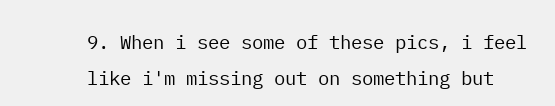9. When i see some of these pics, i feel like i'm missing out on something but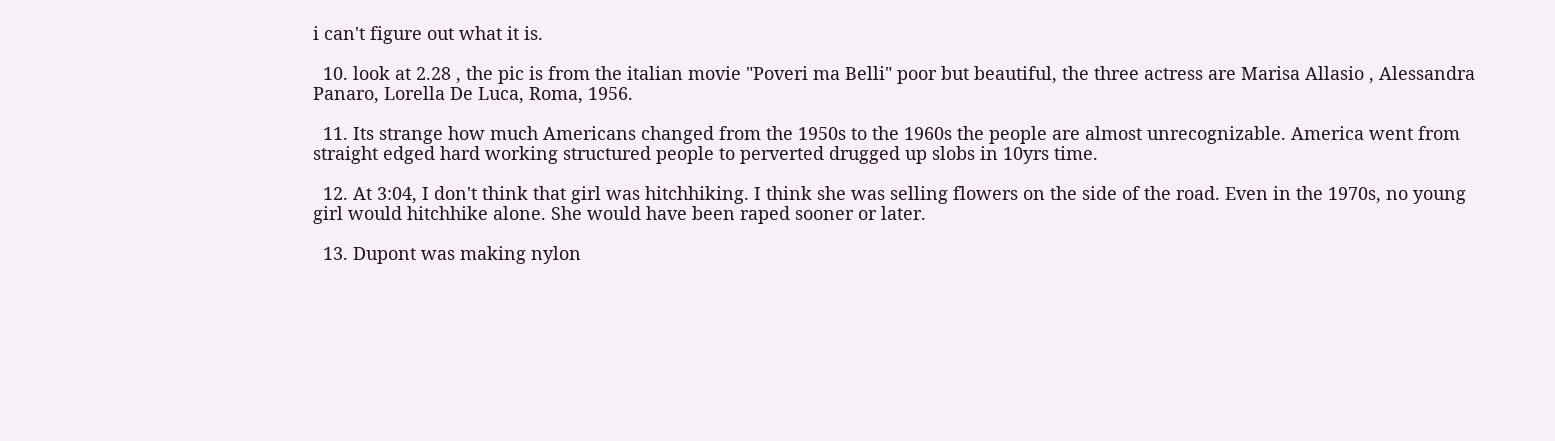i can't figure out what it is.

  10. look at 2.28 , the pic is from the italian movie "Poveri ma Belli" poor but beautiful, the three actress are Marisa Allasio , Alessandra Panaro, Lorella De Luca, Roma, 1956.

  11. Its strange how much Americans changed from the 1950s to the 1960s the people are almost unrecognizable. America went from straight edged hard working structured people to perverted drugged up slobs in 10yrs time.

  12. At 3:04, I don't think that girl was hitchhiking. I think she was selling flowers on the side of the road. Even in the 1970s, no young girl would hitchhike alone. She would have been raped sooner or later.

  13. Dupont was making nylon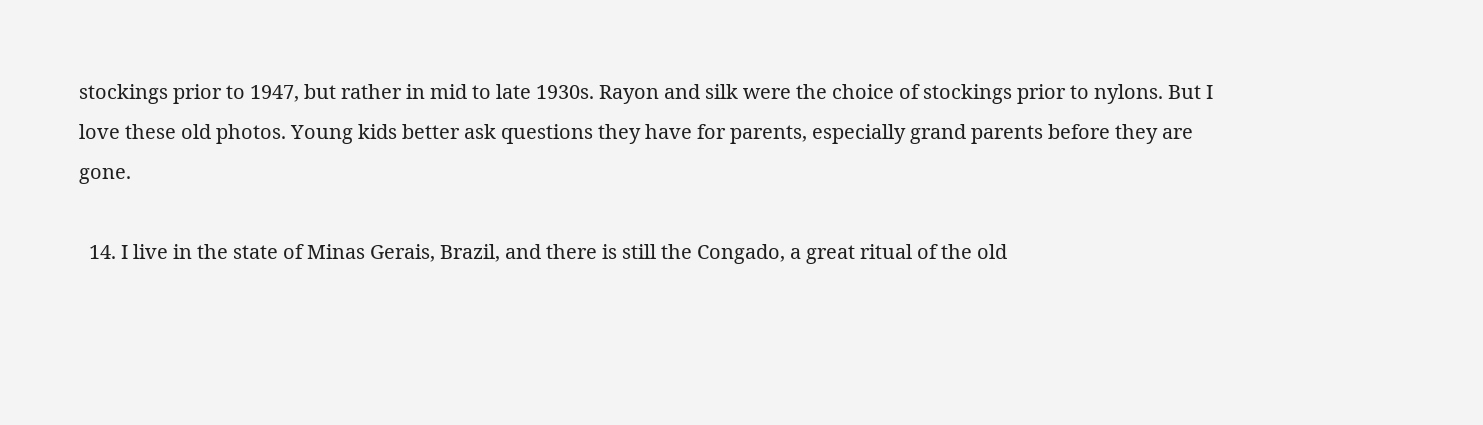stockings prior to 1947, but rather in mid to late 1930s. Rayon and silk were the choice of stockings prior to nylons. But I love these old photos. Young kids better ask questions they have for parents, especially grand parents before they are gone.

  14. I live in the state of Minas Gerais, Brazil, and there is still the Congado, a great ritual of the old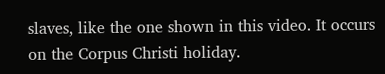slaves, like the one shown in this video. It occurs on the Corpus Christi holiday.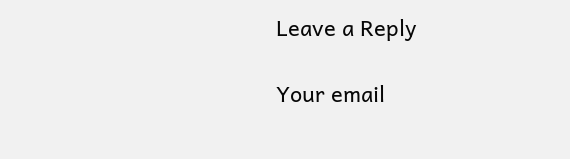Leave a Reply

Your email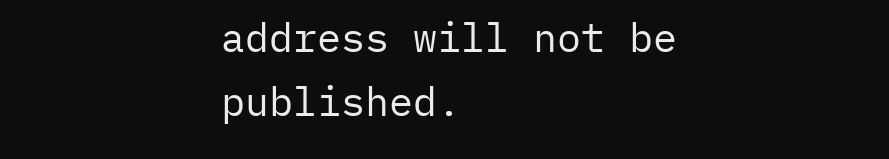address will not be published.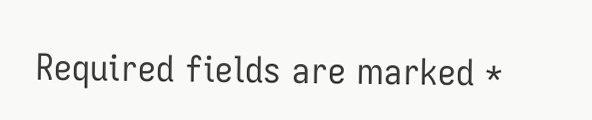Required fields are marked *